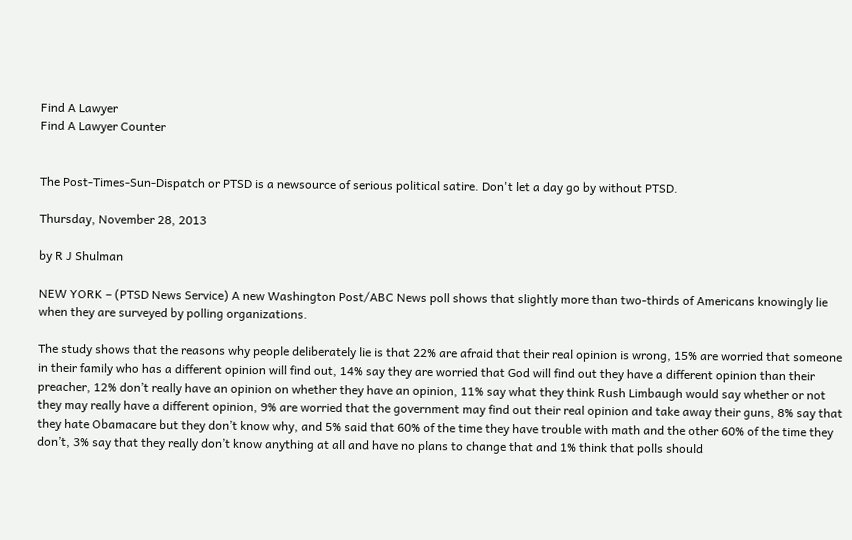Find A Lawyer
Find A Lawyer Counter


The Post-Times-Sun-Dispatch or PTSD is a newsource of serious political satire. Don't let a day go by without PTSD.

Thursday, November 28, 2013

by R J Shulman

NEW YORK – (PTSD News Service) A new Washington Post/ABC News poll shows that slightly more than two-thirds of Americans knowingly lie when they are surveyed by polling organizations.

The study shows that the reasons why people deliberately lie is that 22% are afraid that their real opinion is wrong, 15% are worried that someone in their family who has a different opinion will find out, 14% say they are worried that God will find out they have a different opinion than their preacher, 12% don’t really have an opinion on whether they have an opinion, 11% say what they think Rush Limbaugh would say whether or not they may really have a different opinion, 9% are worried that the government may find out their real opinion and take away their guns, 8% say that they hate Obamacare but they don’t know why, and 5% said that 60% of the time they have trouble with math and the other 60% of the time they don’t, 3% say that they really don’t know anything at all and have no plans to change that and 1% think that polls should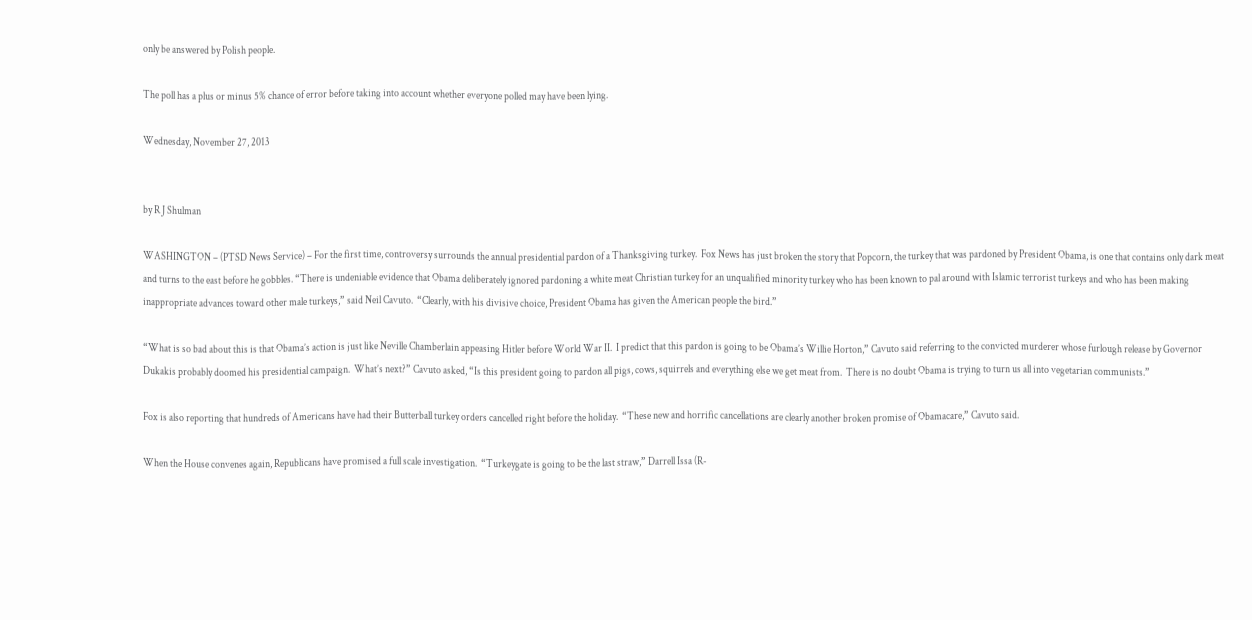only be answered by Polish people.

The poll has a plus or minus 5% chance of error before taking into account whether everyone polled may have been lying.

Wednesday, November 27, 2013


by R J Shulman

WASHINGTON – (PTSD News Service) – For the first time, controversy surrounds the annual presidential pardon of a Thanksgiving turkey.  Fox News has just broken the story that Popcorn, the turkey that was pardoned by President Obama, is one that contains only dark meat and turns to the east before he gobbles. “There is undeniable evidence that Obama deliberately ignored pardoning a white meat Christian turkey for an unqualified minority turkey who has been known to pal around with Islamic terrorist turkeys and who has been making inappropriate advances toward other male turkeys,” said Neil Cavuto.  “Clearly, with his divisive choice, President Obama has given the American people the bird.”

“What is so bad about this is that Obama’s action is just like Neville Chamberlain appeasing Hitler before World War II.  I predict that this pardon is going to be Obama’s Willie Horton,” Cavuto said referring to the convicted murderer whose furlough release by Governor Dukakis probably doomed his presidential campaign.  What’s next?” Cavuto asked, “Is this president going to pardon all pigs, cows, squirrels and everything else we get meat from.  There is no doubt Obama is trying to turn us all into vegetarian communists.”

Fox is also reporting that hundreds of Americans have had their Butterball turkey orders cancelled right before the holiday.  “These new and horrific cancellations are clearly another broken promise of Obamacare,” Cavuto said.

When the House convenes again, Republicans have promised a full scale investigation.  “Turkeygate is going to be the last straw,” Darrell Issa (R-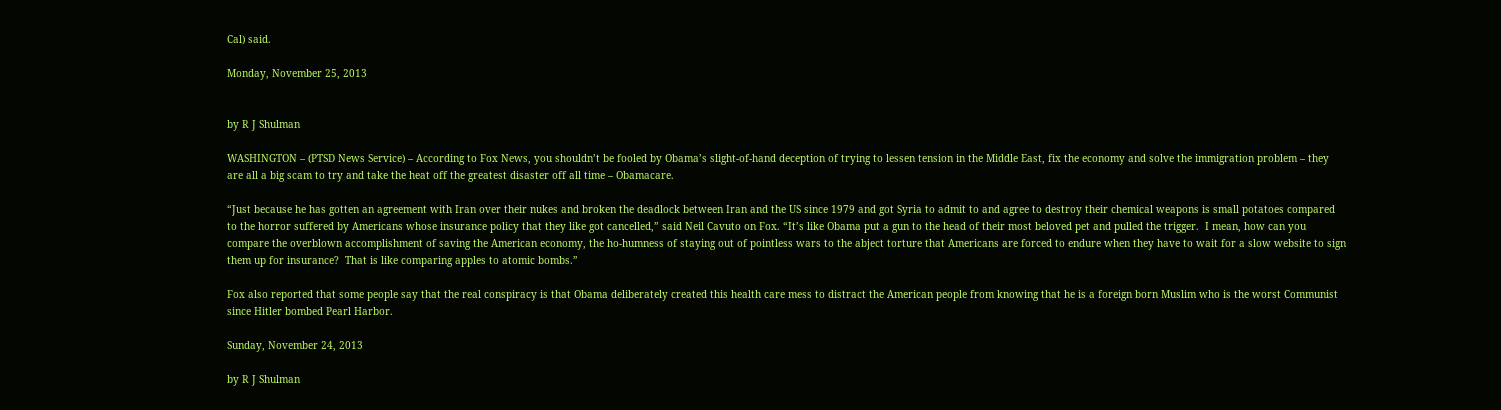Cal) said.

Monday, November 25, 2013


by R J Shulman

WASHINGTON – (PTSD News Service) – According to Fox News, you shouldn’t be fooled by Obama’s slight-of-hand deception of trying to lessen tension in the Middle East, fix the economy and solve the immigration problem – they are all a big scam to try and take the heat off the greatest disaster off all time – Obamacare.

“Just because he has gotten an agreement with Iran over their nukes and broken the deadlock between Iran and the US since 1979 and got Syria to admit to and agree to destroy their chemical weapons is small potatoes compared to the horror suffered by Americans whose insurance policy that they like got cancelled,” said Neil Cavuto on Fox. “It’s like Obama put a gun to the head of their most beloved pet and pulled the trigger.  I mean, how can you compare the overblown accomplishment of saving the American economy, the ho-humness of staying out of pointless wars to the abject torture that Americans are forced to endure when they have to wait for a slow website to sign them up for insurance?  That is like comparing apples to atomic bombs.”

Fox also reported that some people say that the real conspiracy is that Obama deliberately created this health care mess to distract the American people from knowing that he is a foreign born Muslim who is the worst Communist since Hitler bombed Pearl Harbor.

Sunday, November 24, 2013

by R J Shulman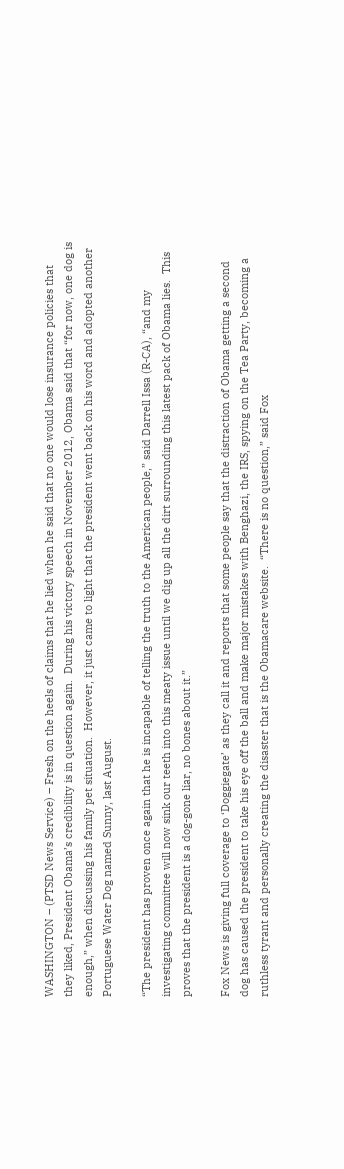WASHINGTON – (PTSD News Service) – Fresh on the heels of claims that he lied when he said that no one would lose insurance policies that they liked, President Obama’s credibility is in question again.  During his victory speech in November 2012, Obama said that “for now, one dog is enough,” when discussing his family pet situation.  However, it just came to light that the president went back on his word and adopted another Portuguese Water Dog named Sunny, last August.

“The president has proven once again that he is incapable of telling the truth to the American people,” said Darrell Issa (R-CA), “and my investigating committee will now sink our teeth into this meaty issue until we dig up all the dirt surrounding this latest pack of Obama lies.  This proves that the president is a dog-gone liar, no bones about it.”

Fox News is giving full coverage to ‘Doggiegate’ as they call it and reports that some people say that the distraction of Obama getting a second dog has caused the president to take his eye off the ball and make major mistakes with Benghazi, the IRS, spying on the Tea Party, becoming a ruthless tyrant and personally creating the disaster that is the Obamacare website.  “There is no question,” said Fox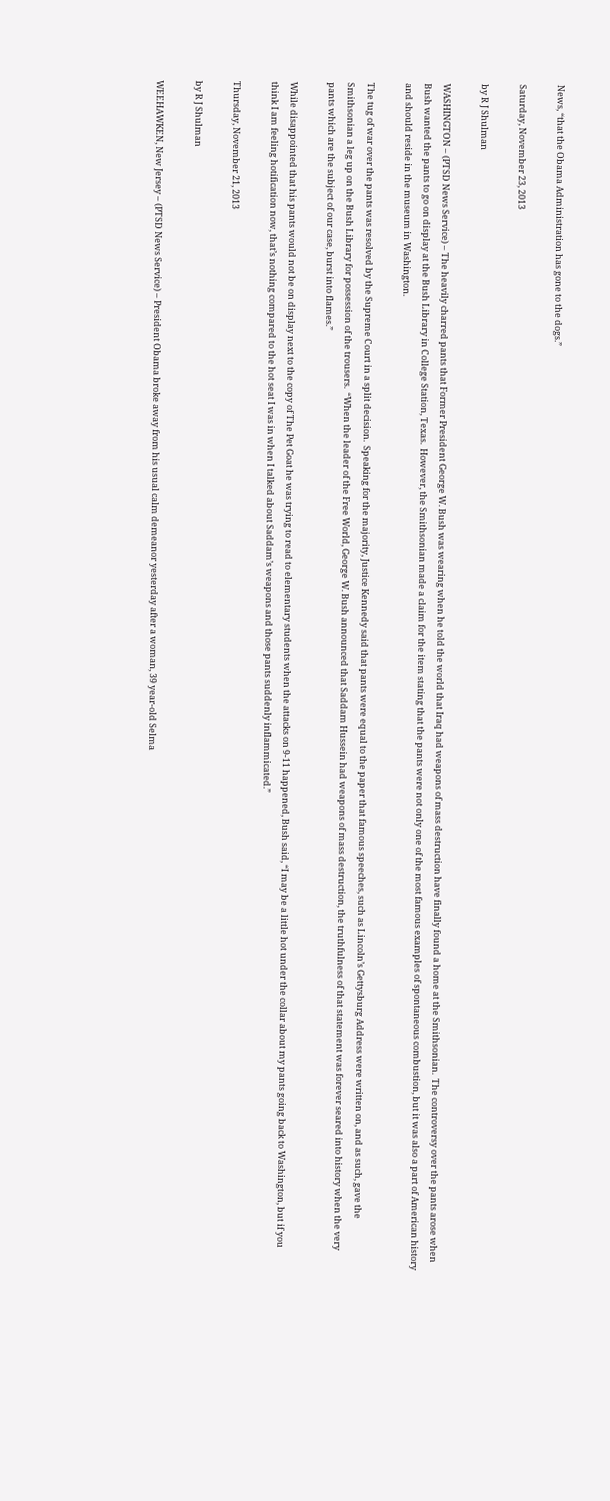News, “that the Obama Administration has gone to the dogs.”

Saturday, November 23, 2013

by R J Shulman

WASHINGTON – (PTSD News Service) – The heavily charred pants that Former President George W. Bush was wearing when he told the world that Iraq had weapons of mass destruction have finally found a home at the Smithsonian.  The controversy over the pants arose when Bush wanted the pants to go on display at the Bush Library in College Station, Texas.  However, the Smithsonian made a claim for the item stating that the pants were not only one of the most famous examples of spontaneous combustion, but it was also a part of American history and should reside in the museum in Washington.

The tug of war over the pants was resolved by the Supreme Court in a split decision.  Speaking for the majority, Justice Kennedy said that pants were equal to the paper that famous speeches, such as Lincoln’s Gettysburg Address were written on, and as such, gave the Smithsonian a leg up on the Bush Library for possession of the trousers.  “When the leader of the Free World, George W. Bush announced that Saddam Hussein had weapons of mass destruction, the truthfulness of that statement was forever seared into history when the very pants which are the subject of our case, burst into flames.”

While disappointed that his pants would not be on display next to the copy of The Pet Goat he was trying to read to elementary students when the attacks on 9-11 happened, Bush said, “I may be a little hot under the collar about my pants going back to Washington, but if you think I am feeling hotification now, that’s nothing compared to the hot seat I was in when I talked about Saddam’s weapons and those pants suddenly inflammicated.”

Thursday, November 21, 2013

by R J Shulman

WEEHAWKEN, New Jersey – (PTSD News Service) – President Obama broke away from his usual calm demeanor yesterday after a woman, 39 year-old Selma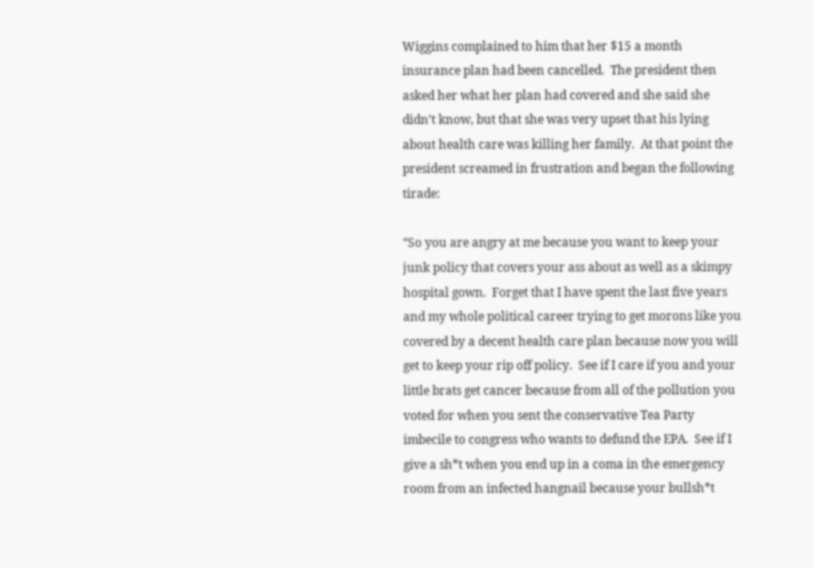Wiggins complained to him that her $15 a month insurance plan had been cancelled.  The president then asked her what her plan had covered and she said she didn’t know, but that she was very upset that his lying about health care was killing her family.  At that point the president screamed in frustration and began the following tirade:

“So you are angry at me because you want to keep your junk policy that covers your ass about as well as a skimpy hospital gown.  Forget that I have spent the last five years and my whole political career trying to get morons like you covered by a decent health care plan because now you will get to keep your rip off policy.  See if I care if you and your little brats get cancer because from all of the pollution you voted for when you sent the conservative Tea Party imbecile to congress who wants to defund the EPA.  See if I give a sh*t when you end up in a coma in the emergency room from an infected hangnail because your bullsh*t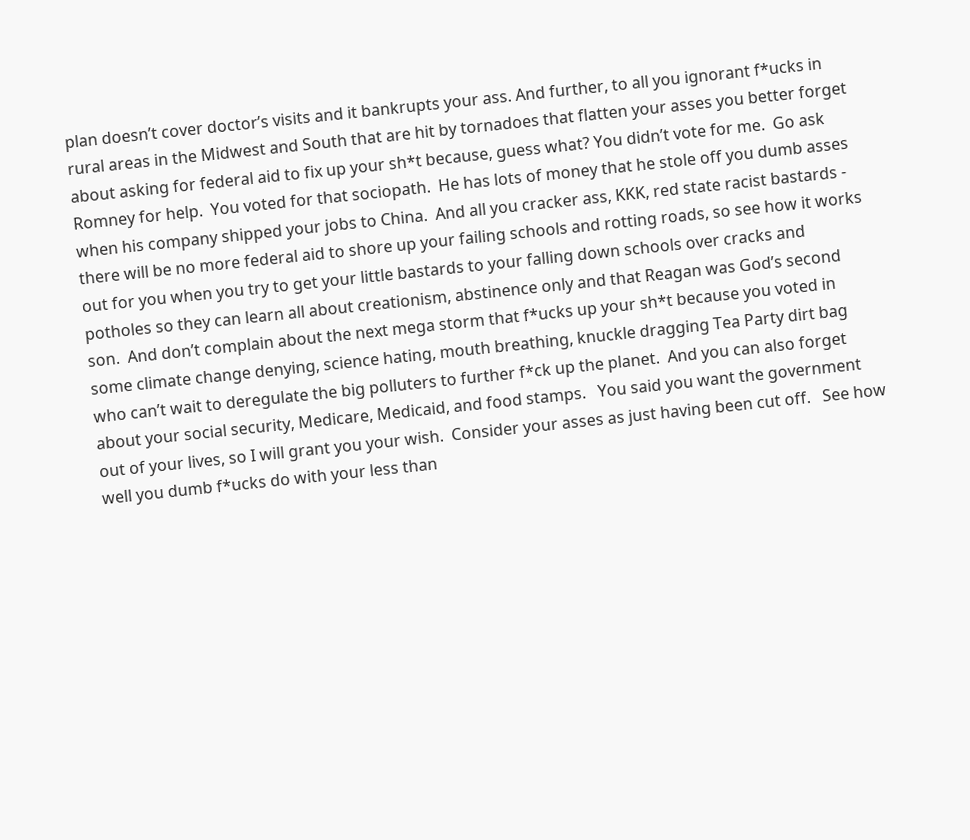plan doesn’t cover doctor’s visits and it bankrupts your ass. And further, to all you ignorant f*ucks in rural areas in the Midwest and South that are hit by tornadoes that flatten your asses you better forget about asking for federal aid to fix up your sh*t because, guess what? You didn’t vote for me.  Go ask Romney for help.  You voted for that sociopath.  He has lots of money that he stole off you dumb asses when his company shipped your jobs to China.  And all you cracker ass, KKK, red state racist bastards - there will be no more federal aid to shore up your failing schools and rotting roads, so see how it works out for you when you try to get your little bastards to your falling down schools over cracks and potholes so they can learn all about creationism, abstinence only and that Reagan was God’s second son.  And don’t complain about the next mega storm that f*ucks up your sh*t because you voted in some climate change denying, science hating, mouth breathing, knuckle dragging Tea Party dirt bag who can’t wait to deregulate the big polluters to further f*ck up the planet.  And you can also forget about your social security, Medicare, Medicaid, and food stamps.   You said you want the government out of your lives, so I will grant you your wish.  Consider your asses as just having been cut off.   See how well you dumb f*ucks do with your less than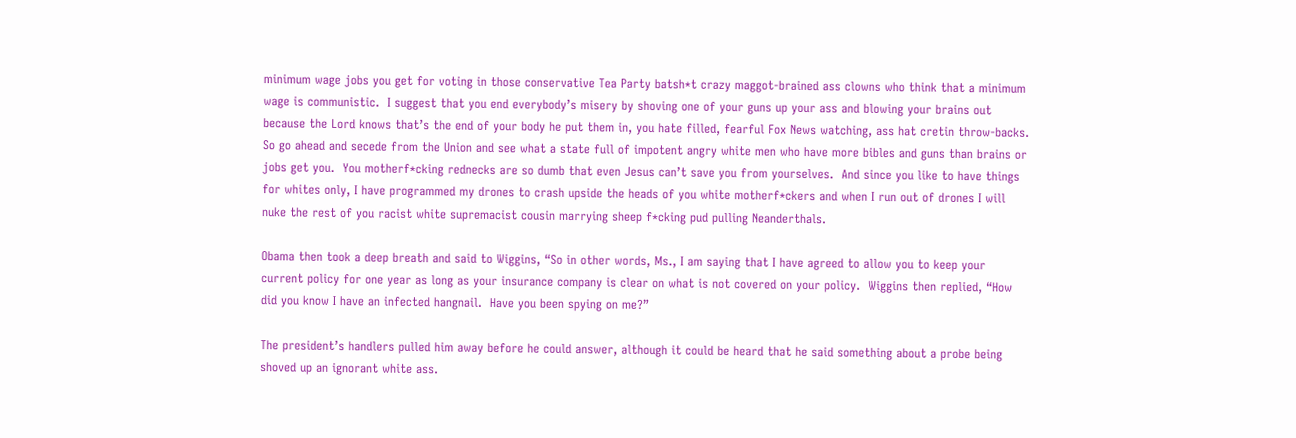minimum wage jobs you get for voting in those conservative Tea Party batsh*t crazy maggot-brained ass clowns who think that a minimum wage is communistic.  I suggest that you end everybody’s misery by shoving one of your guns up your ass and blowing your brains out because the Lord knows that’s the end of your body he put them in, you hate filled, fearful Fox News watching, ass hat cretin throw-backs.   So go ahead and secede from the Union and see what a state full of impotent angry white men who have more bibles and guns than brains or jobs get you.  You motherf*cking rednecks are so dumb that even Jesus can’t save you from yourselves.  And since you like to have things for whites only, I have programmed my drones to crash upside the heads of you white motherf*ckers and when I run out of drones I will nuke the rest of you racist white supremacist cousin marrying sheep f*cking pud pulling Neanderthals.

Obama then took a deep breath and said to Wiggins, “So in other words, Ms., I am saying that I have agreed to allow you to keep your current policy for one year as long as your insurance company is clear on what is not covered on your policy.  Wiggins then replied, “How did you know I have an infected hangnail.  Have you been spying on me?”

The president’s handlers pulled him away before he could answer, although it could be heard that he said something about a probe being shoved up an ignorant white ass.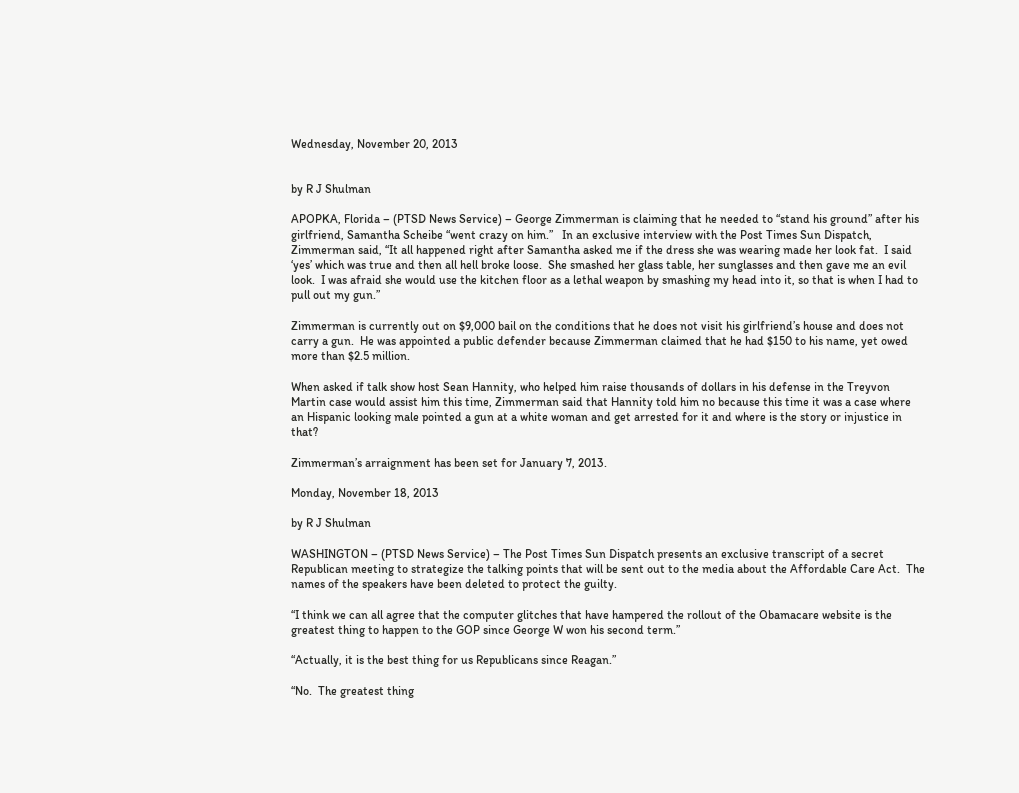Wednesday, November 20, 2013


by R J Shulman

APOPKA, Florida – (PTSD News Service) – George Zimmerman is claiming that he needed to “stand his ground” after his girlfriend, Samantha Scheibe “went crazy on him.”   In an exclusive interview with the Post Times Sun Dispatch, Zimmerman said, “It all happened right after Samantha asked me if the dress she was wearing made her look fat.  I said ‘yes’ which was true and then all hell broke loose.  She smashed her glass table, her sunglasses and then gave me an evil look.  I was afraid she would use the kitchen floor as a lethal weapon by smashing my head into it, so that is when I had to pull out my gun.”

Zimmerman is currently out on $9,000 bail on the conditions that he does not visit his girlfriend’s house and does not carry a gun.  He was appointed a public defender because Zimmerman claimed that he had $150 to his name, yet owed more than $2.5 million.

When asked if talk show host Sean Hannity, who helped him raise thousands of dollars in his defense in the Treyvon Martin case would assist him this time, Zimmerman said that Hannity told him no because this time it was a case where an Hispanic looking male pointed a gun at a white woman and get arrested for it and where is the story or injustice in that?

Zimmerman’s arraignment has been set for January 7, 2013.

Monday, November 18, 2013

by R J Shulman

WASHINGTON – (PTSD News Service) – The Post Times Sun Dispatch presents an exclusive transcript of a secret Republican meeting to strategize the talking points that will be sent out to the media about the Affordable Care Act.  The names of the speakers have been deleted to protect the guilty.

“I think we can all agree that the computer glitches that have hampered the rollout of the Obamacare website is the greatest thing to happen to the GOP since George W won his second term.”

“Actually, it is the best thing for us Republicans since Reagan.”

“No.  The greatest thing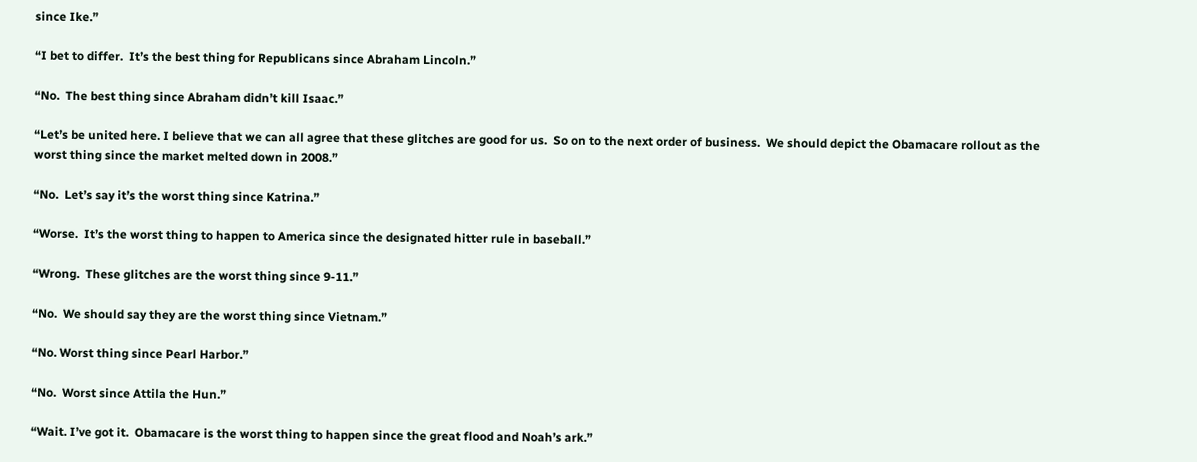since Ike.”

“I bet to differ.  It’s the best thing for Republicans since Abraham Lincoln.”

“No.  The best thing since Abraham didn’t kill Isaac.”

“Let’s be united here. I believe that we can all agree that these glitches are good for us.  So on to the next order of business.  We should depict the Obamacare rollout as the worst thing since the market melted down in 2008.”

“No.  Let’s say it’s the worst thing since Katrina.”

“Worse.  It’s the worst thing to happen to America since the designated hitter rule in baseball.”

“Wrong.  These glitches are the worst thing since 9-11.”

“No.  We should say they are the worst thing since Vietnam.”

“No. Worst thing since Pearl Harbor.”

“No.  Worst since Attila the Hun.”

“Wait. I’ve got it.  Obamacare is the worst thing to happen since the great flood and Noah’s ark.”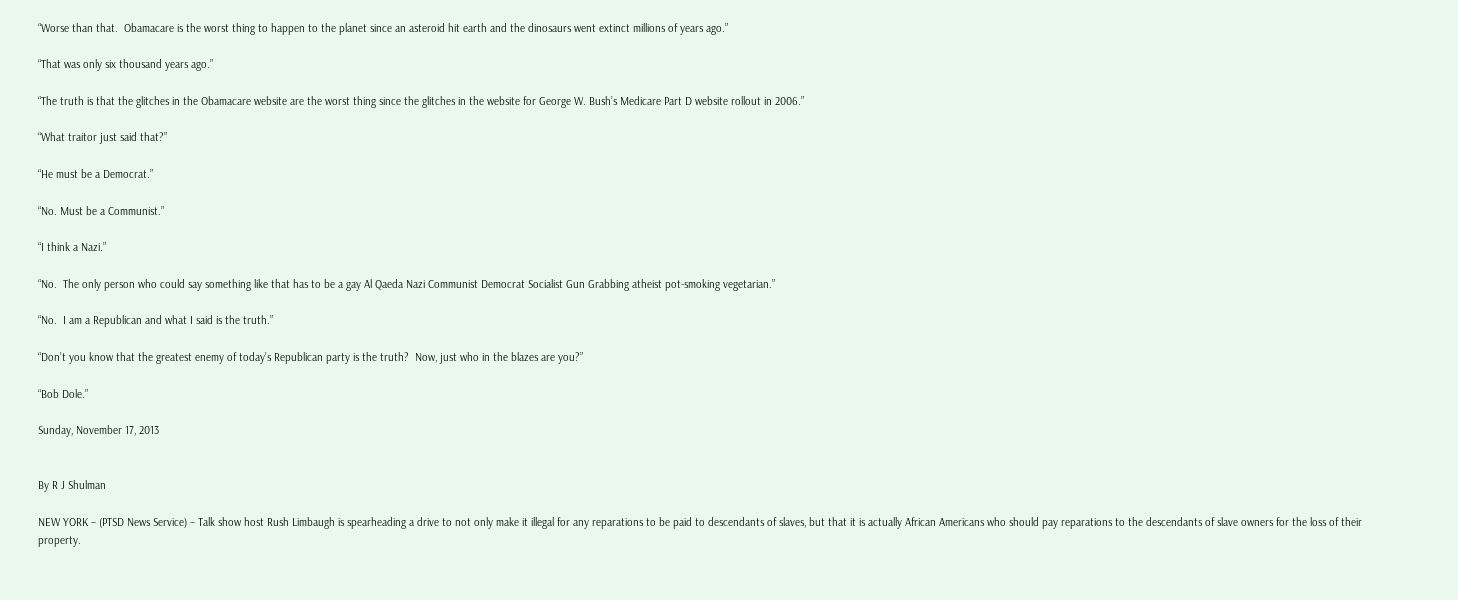“Worse than that.  Obamacare is the worst thing to happen to the planet since an asteroid hit earth and the dinosaurs went extinct millions of years ago.”

“That was only six thousand years ago.”

“The truth is that the glitches in the Obamacare website are the worst thing since the glitches in the website for George W. Bush’s Medicare Part D website rollout in 2006.”

“What traitor just said that?”

“He must be a Democrat.”

“No. Must be a Communist.”

“I think a Nazi.”

“No.  The only person who could say something like that has to be a gay Al Qaeda Nazi Communist Democrat Socialist Gun Grabbing atheist pot-smoking vegetarian.”

“No.  I am a Republican and what I said is the truth.”

“Don’t you know that the greatest enemy of today’s Republican party is the truth?  Now, just who in the blazes are you?”

“Bob Dole.”

Sunday, November 17, 2013


By R J Shulman

NEW YORK – (PTSD News Service) – Talk show host Rush Limbaugh is spearheading a drive to not only make it illegal for any reparations to be paid to descendants of slaves, but that it is actually African Americans who should pay reparations to the descendants of slave owners for the loss of their property.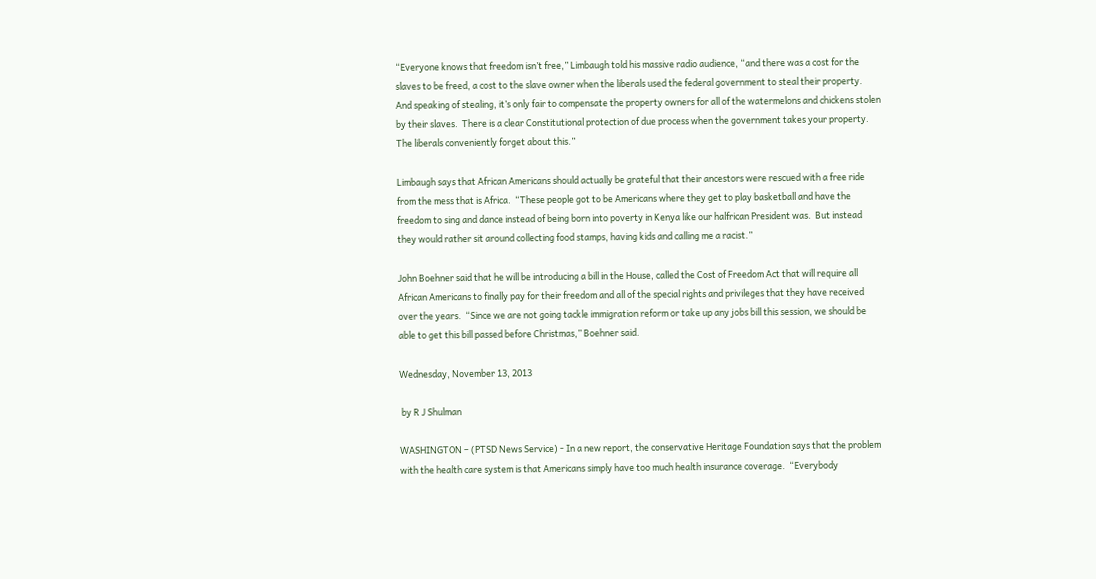“Everyone knows that freedom isn’t free,” Limbaugh told his massive radio audience, “and there was a cost for the slaves to be freed, a cost to the slave owner when the liberals used the federal government to steal their property.  And speaking of stealing, it’s only fair to compensate the property owners for all of the watermelons and chickens stolen by their slaves.  There is a clear Constitutional protection of due process when the government takes your property.  The liberals conveniently forget about this.”

Limbaugh says that African Americans should actually be grateful that their ancestors were rescued with a free ride from the mess that is Africa.  “These people got to be Americans where they get to play basketball and have the freedom to sing and dance instead of being born into poverty in Kenya like our halfrican President was.  But instead they would rather sit around collecting food stamps, having kids and calling me a racist.”

John Boehner said that he will be introducing a bill in the House, called the Cost of Freedom Act that will require all African Americans to finally pay for their freedom and all of the special rights and privileges that they have received over the years.  “Since we are not going tackle immigration reform or take up any jobs bill this session, we should be able to get this bill passed before Christmas,” Boehner said.

Wednesday, November 13, 2013

 by R J Shulman

WASHINGTON – (PTSD News Service) - In a new report, the conservative Heritage Foundation says that the problem with the health care system is that Americans simply have too much health insurance coverage.  “Everybody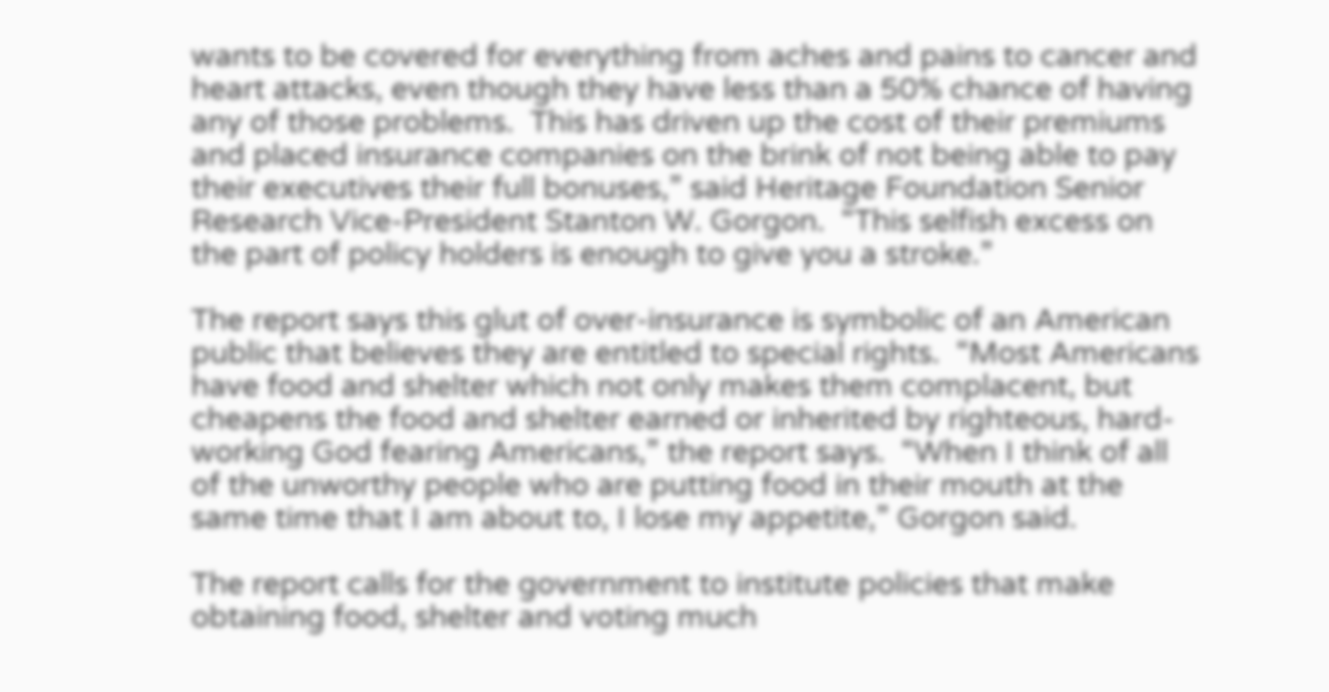wants to be covered for everything from aches and pains to cancer and heart attacks, even though they have less than a 50% chance of having any of those problems.  This has driven up the cost of their premiums and placed insurance companies on the brink of not being able to pay their executives their full bonuses,” said Heritage Foundation Senior Research Vice-President Stanton W. Gorgon.  “This selfish excess on the part of policy holders is enough to give you a stroke.”

The report says this glut of over-insurance is symbolic of an American public that believes they are entitled to special rights.  “Most Americans have food and shelter which not only makes them complacent, but cheapens the food and shelter earned or inherited by righteous, hard-working God fearing Americans,” the report says.  “When I think of all of the unworthy people who are putting food in their mouth at the same time that I am about to, I lose my appetite,” Gorgon said.

The report calls for the government to institute policies that make obtaining food, shelter and voting much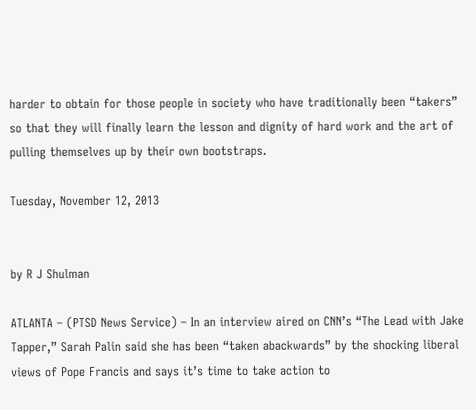harder to obtain for those people in society who have traditionally been “takers” so that they will finally learn the lesson and dignity of hard work and the art of pulling themselves up by their own bootstraps.

Tuesday, November 12, 2013


by R J Shulman

ATLANTA – (PTSD News Service) – In an interview aired on CNN’s “The Lead with Jake Tapper,” Sarah Palin said she has been “taken abackwards” by the shocking liberal views of Pope Francis and says it’s time to take action to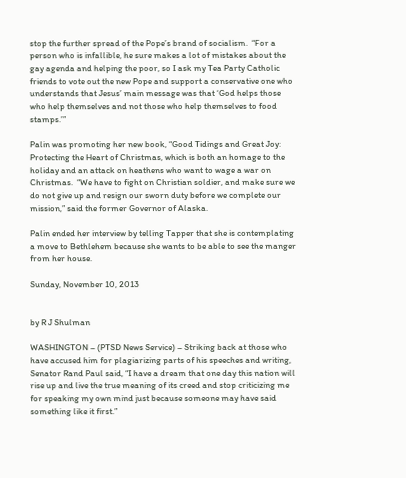stop the further spread of the Pope’s brand of socialism.  “For a person who is infallible, he sure makes a lot of mistakes about the gay agenda and helping the poor, so I ask my Tea Party Catholic friends to vote out the new Pope and support a conservative one who understands that Jesus’ main message was that ‘God helps those who help themselves and not those who help themselves to food stamps.’”

Palin was promoting her new book, “Good Tidings and Great Joy: Protecting the Heart of Christmas, which is both an homage to the holiday and an attack on heathens who want to wage a war on Christmas.  “We have to fight on Christian soldier, and make sure we do not give up and resign our sworn duty before we complete our mission,” said the former Governor of Alaska.

Palin ended her interview by telling Tapper that she is contemplating a move to Bethlehem because she wants to be able to see the manger from her house.

Sunday, November 10, 2013


by R J Shulman

WASHINGTON – (PTSD News Service) – Striking back at those who have accused him for plagiarizing parts of his speeches and writing, Senator Rand Paul said, “I have a dream that one day this nation will rise up and live the true meaning of its creed and stop criticizing me for speaking my own mind just because someone may have said something like it first.”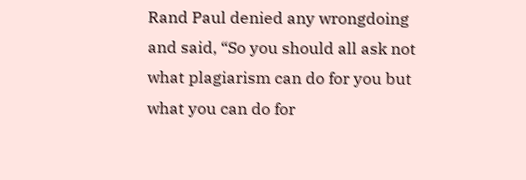Rand Paul denied any wrongdoing and said, “So you should all ask not what plagiarism can do for you but what you can do for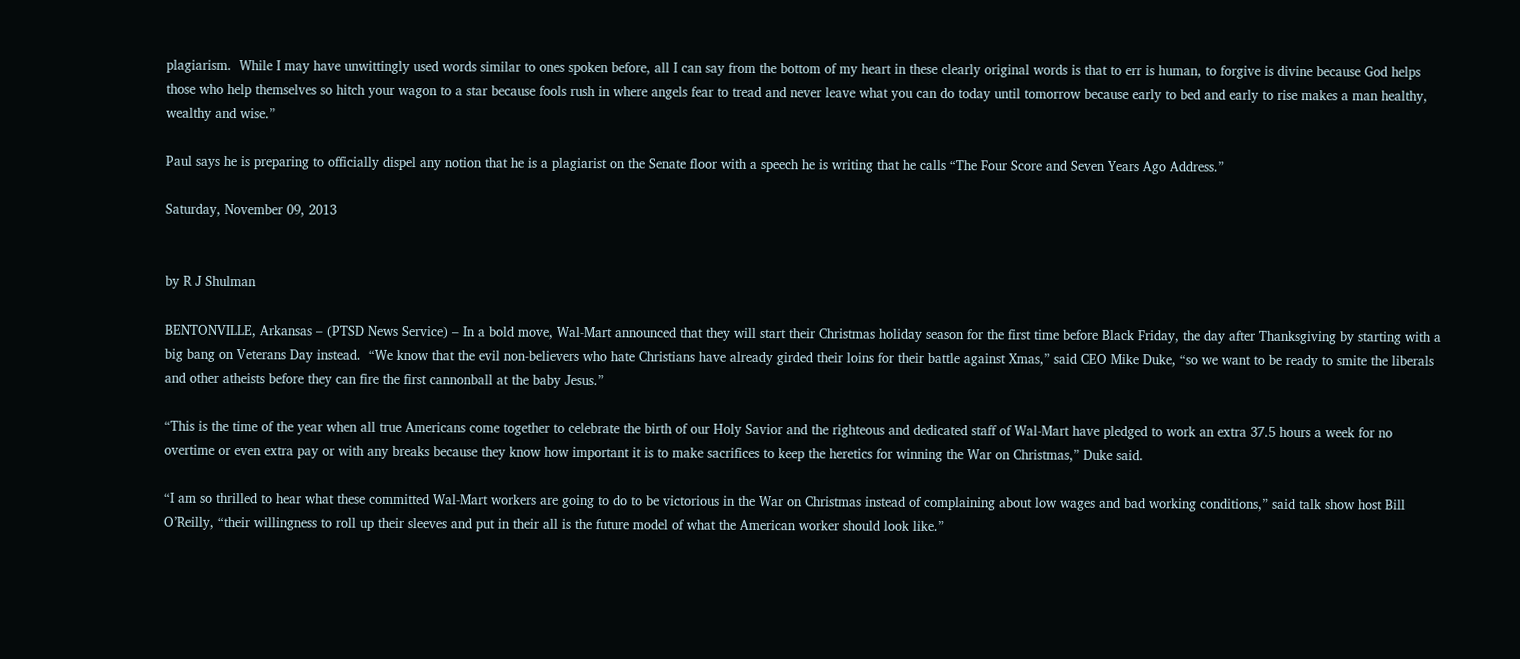plagiarism.  While I may have unwittingly used words similar to ones spoken before, all I can say from the bottom of my heart in these clearly original words is that to err is human, to forgive is divine because God helps those who help themselves so hitch your wagon to a star because fools rush in where angels fear to tread and never leave what you can do today until tomorrow because early to bed and early to rise makes a man healthy, wealthy and wise.”

Paul says he is preparing to officially dispel any notion that he is a plagiarist on the Senate floor with a speech he is writing that he calls “The Four Score and Seven Years Ago Address.”

Saturday, November 09, 2013


by R J Shulman

BENTONVILLE, Arkansas – (PTSD News Service) – In a bold move, Wal-Mart announced that they will start their Christmas holiday season for the first time before Black Friday, the day after Thanksgiving by starting with a big bang on Veterans Day instead.  “We know that the evil non-believers who hate Christians have already girded their loins for their battle against Xmas,” said CEO Mike Duke, “so we want to be ready to smite the liberals and other atheists before they can fire the first cannonball at the baby Jesus.”

“This is the time of the year when all true Americans come together to celebrate the birth of our Holy Savior and the righteous and dedicated staff of Wal-Mart have pledged to work an extra 37.5 hours a week for no overtime or even extra pay or with any breaks because they know how important it is to make sacrifices to keep the heretics for winning the War on Christmas,” Duke said.

“I am so thrilled to hear what these committed Wal-Mart workers are going to do to be victorious in the War on Christmas instead of complaining about low wages and bad working conditions,” said talk show host Bill O’Reilly, “their willingness to roll up their sleeves and put in their all is the future model of what the American worker should look like.”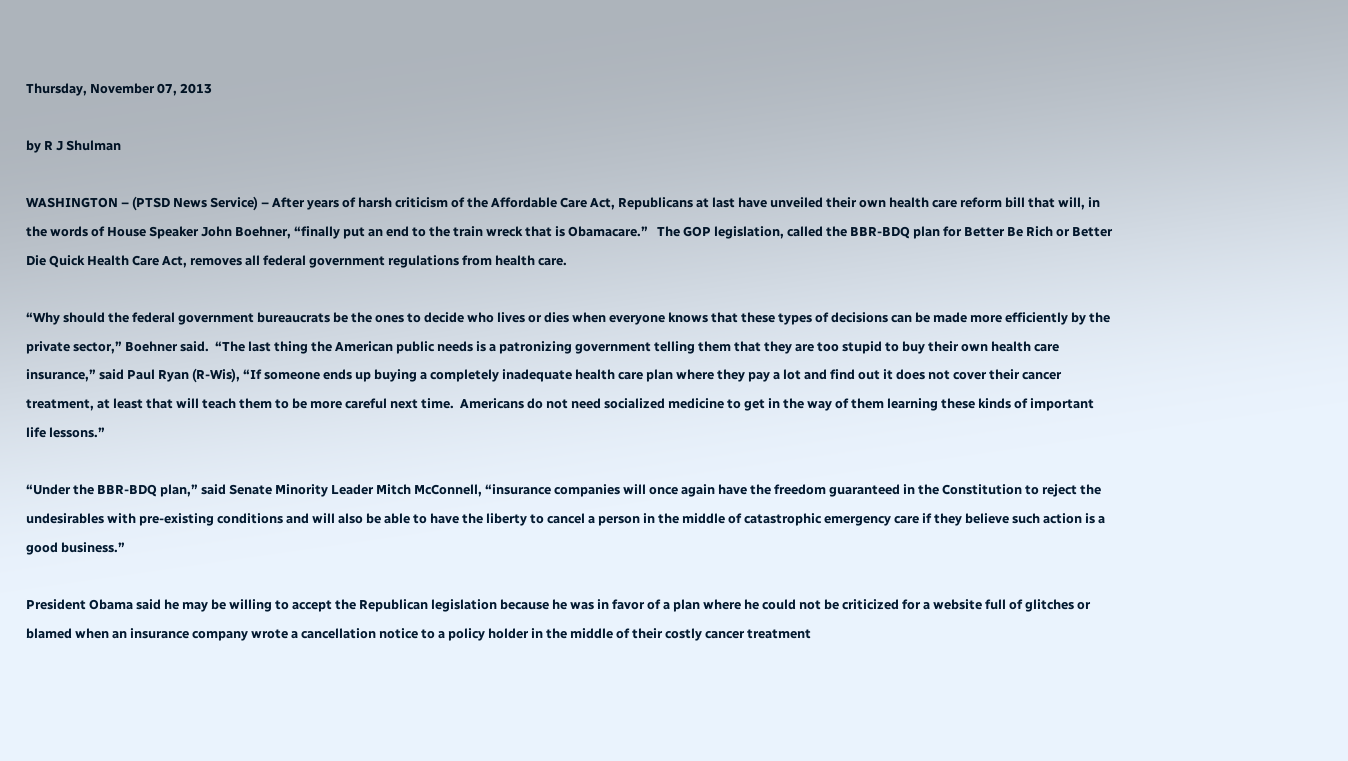Thursday, November 07, 2013

by R J Shulman

WASHINGTON – (PTSD News Service) – After years of harsh criticism of the Affordable Care Act, Republicans at last have unveiled their own health care reform bill that will, in the words of House Speaker John Boehner, “finally put an end to the train wreck that is Obamacare.”   The GOP legislation, called the BBR-BDQ plan for Better Be Rich or Better Die Quick Health Care Act, removes all federal government regulations from health care.

“Why should the federal government bureaucrats be the ones to decide who lives or dies when everyone knows that these types of decisions can be made more efficiently by the private sector,” Boehner said.  “The last thing the American public needs is a patronizing government telling them that they are too stupid to buy their own health care insurance,” said Paul Ryan (R-Wis), “If someone ends up buying a completely inadequate health care plan where they pay a lot and find out it does not cover their cancer treatment, at least that will teach them to be more careful next time.  Americans do not need socialized medicine to get in the way of them learning these kinds of important life lessons.”

“Under the BBR-BDQ plan,” said Senate Minority Leader Mitch McConnell, “insurance companies will once again have the freedom guaranteed in the Constitution to reject the undesirables with pre-existing conditions and will also be able to have the liberty to cancel a person in the middle of catastrophic emergency care if they believe such action is a good business.”

President Obama said he may be willing to accept the Republican legislation because he was in favor of a plan where he could not be criticized for a website full of glitches or blamed when an insurance company wrote a cancellation notice to a policy holder in the middle of their costly cancer treatment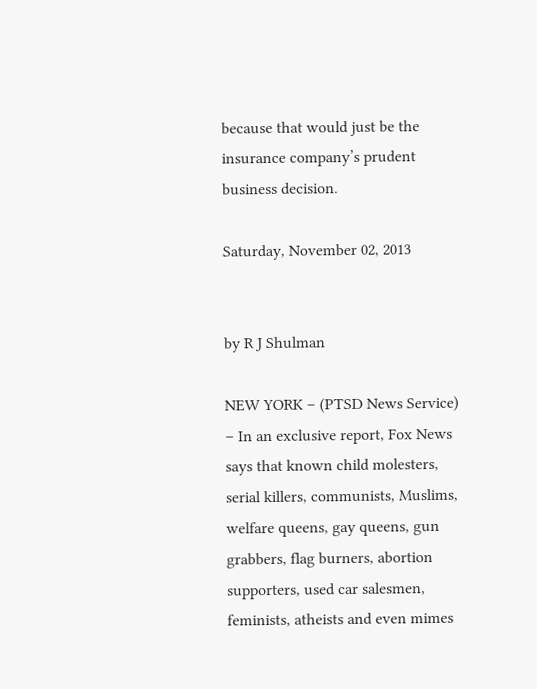because that would just be the insurance company’s prudent business decision.

Saturday, November 02, 2013


by R J Shulman

NEW YORK – (PTSD News Service) – In an exclusive report, Fox News says that known child molesters, serial killers, communists, Muslims, welfare queens, gay queens, gun grabbers, flag burners, abortion supporters, used car salesmen, feminists, atheists and even mimes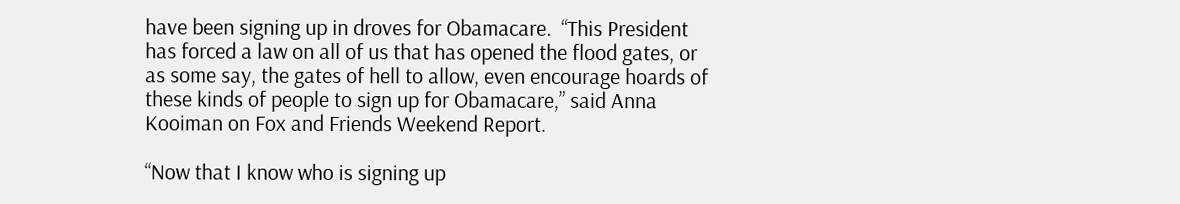have been signing up in droves for Obamacare.  “This President has forced a law on all of us that has opened the flood gates, or as some say, the gates of hell to allow, even encourage hoards of these kinds of people to sign up for Obamacare,” said Anna Kooiman on Fox and Friends Weekend Report.

“Now that I know who is signing up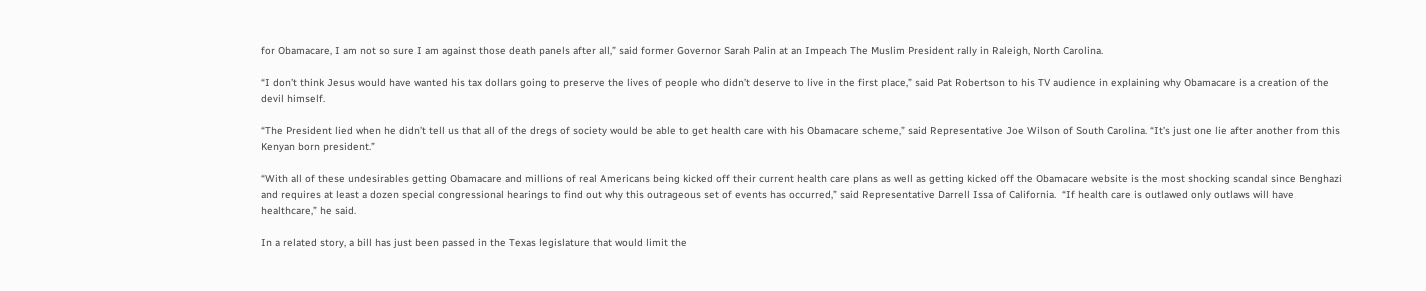for Obamacare, I am not so sure I am against those death panels after all,” said former Governor Sarah Palin at an Impeach The Muslim President rally in Raleigh, North Carolina.

“I don’t think Jesus would have wanted his tax dollars going to preserve the lives of people who didn’t deserve to live in the first place,” said Pat Robertson to his TV audience in explaining why Obamacare is a creation of the devil himself.

“The President lied when he didn’t tell us that all of the dregs of society would be able to get health care with his Obamacare scheme,” said Representative Joe Wilson of South Carolina. “It’s just one lie after another from this Kenyan born president.”

“With all of these undesirables getting Obamacare and millions of real Americans being kicked off their current health care plans as well as getting kicked off the Obamacare website is the most shocking scandal since Benghazi and requires at least a dozen special congressional hearings to find out why this outrageous set of events has occurred,” said Representative Darrell Issa of California.  “If health care is outlawed only outlaws will have healthcare,” he said.

In a related story, a bill has just been passed in the Texas legislature that would limit the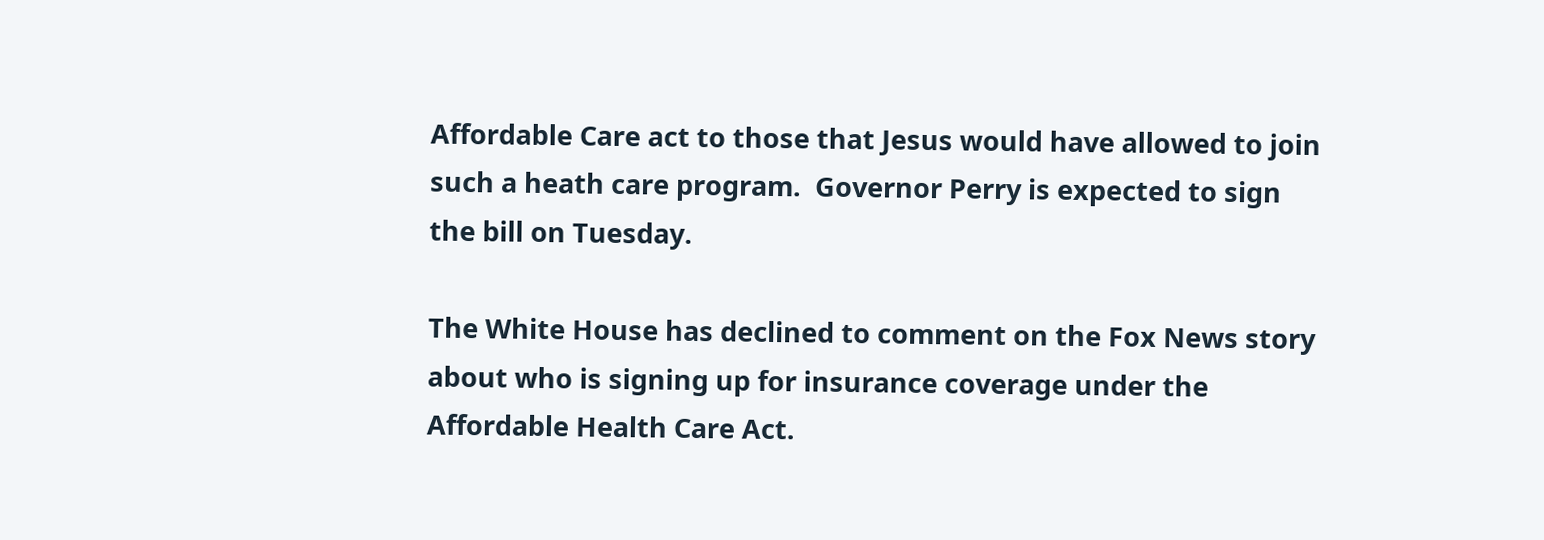Affordable Care act to those that Jesus would have allowed to join such a heath care program.  Governor Perry is expected to sign the bill on Tuesday.

The White House has declined to comment on the Fox News story about who is signing up for insurance coverage under the Affordable Health Care Act.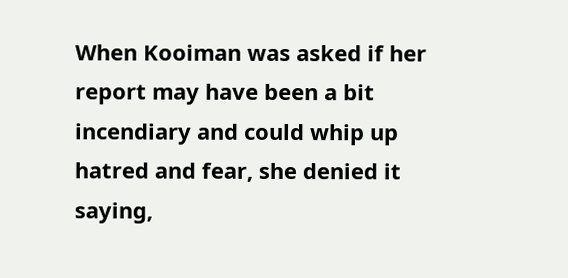When Kooiman was asked if her report may have been a bit incendiary and could whip up hatred and fear, she denied it saying,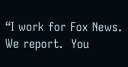“I work for Fox News.  We report.  You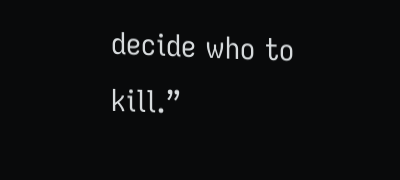decide who to kill.”